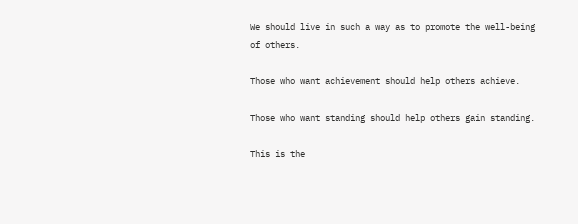We should live in such a way as to promote the well-being of others.

Those who want achievement should help others achieve.

Those who want standing should help others gain standing.

This is the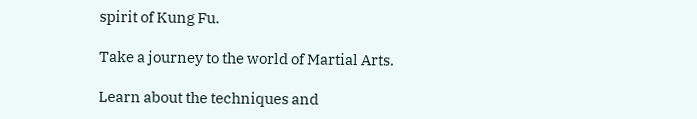spirit of Kung Fu.

Take a journey to the world of Martial Arts.

Learn about the techniques and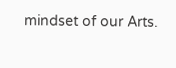mindset of our Arts.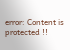error: Content is protected !!